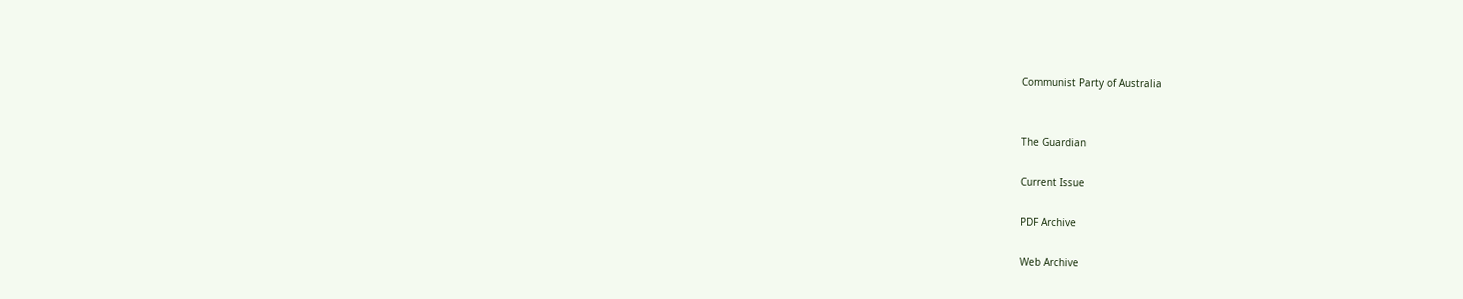Communist Party of Australia


The Guardian

Current Issue

PDF Archive

Web Archive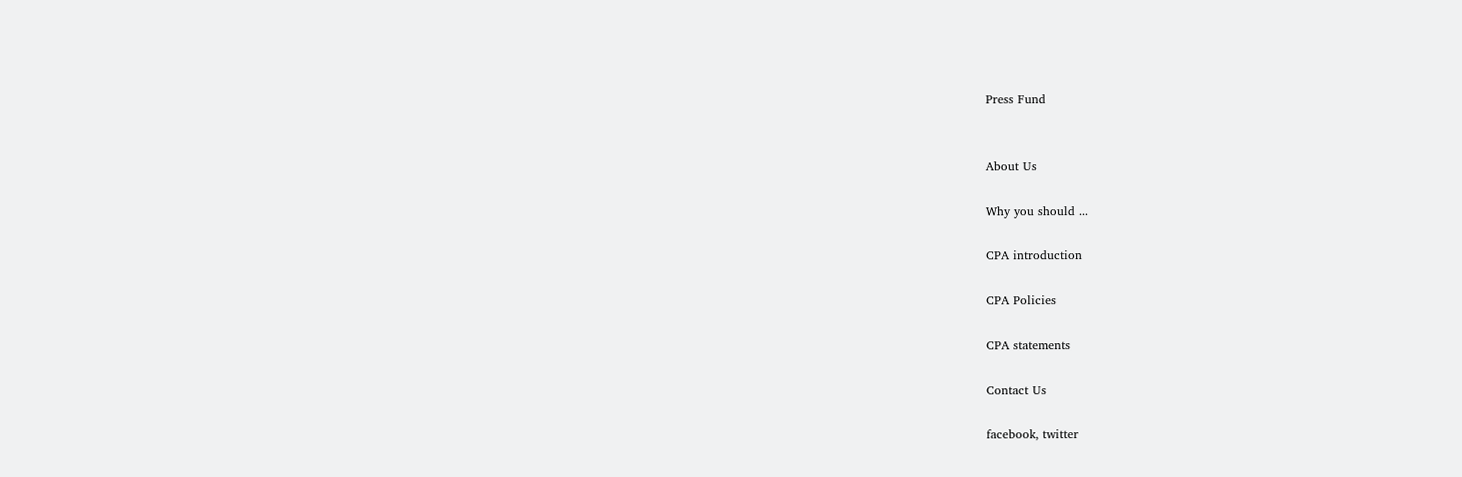Press Fund


About Us

Why you should ...

CPA introduction

CPA Policies

CPA statements

Contact Us

facebook, twitter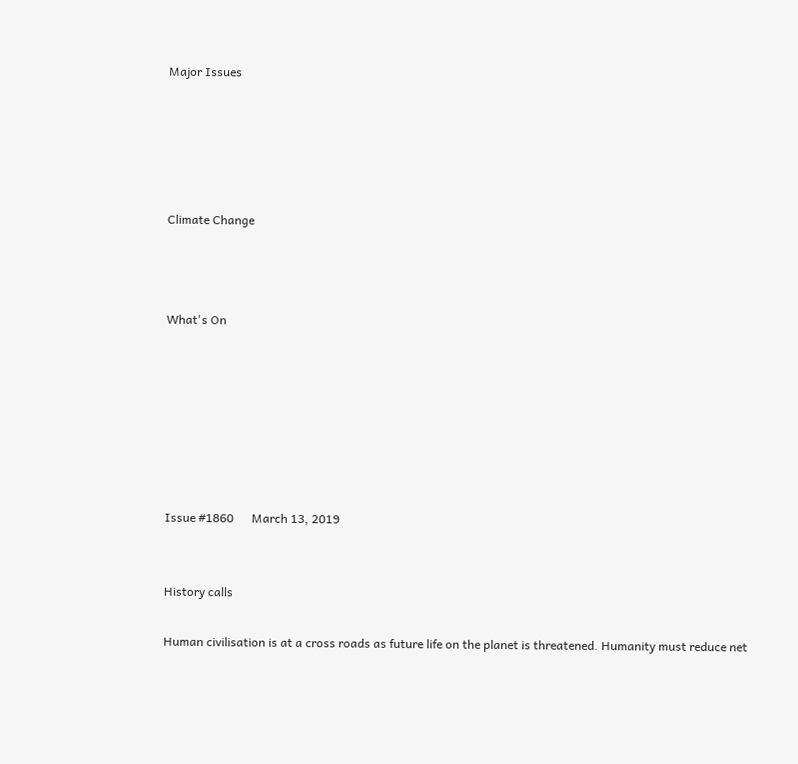Major Issues





Climate Change



What's On







Issue #1860      March 13, 2019


History calls

Human civilisation is at a cross roads as future life on the planet is threatened. Humanity must reduce net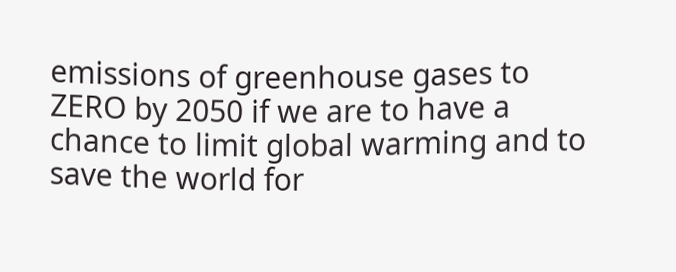emissions of greenhouse gases to ZERO by 2050 if we are to have a chance to limit global warming and to save the world for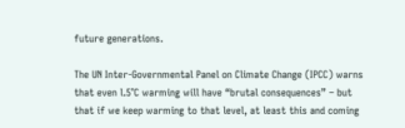future generations.

The UN Inter-Governmental Panel on Climate Change (IPCC) warns that even l.5°C warming will have “brutal consequences” – but that if we keep warming to that level, at least this and coming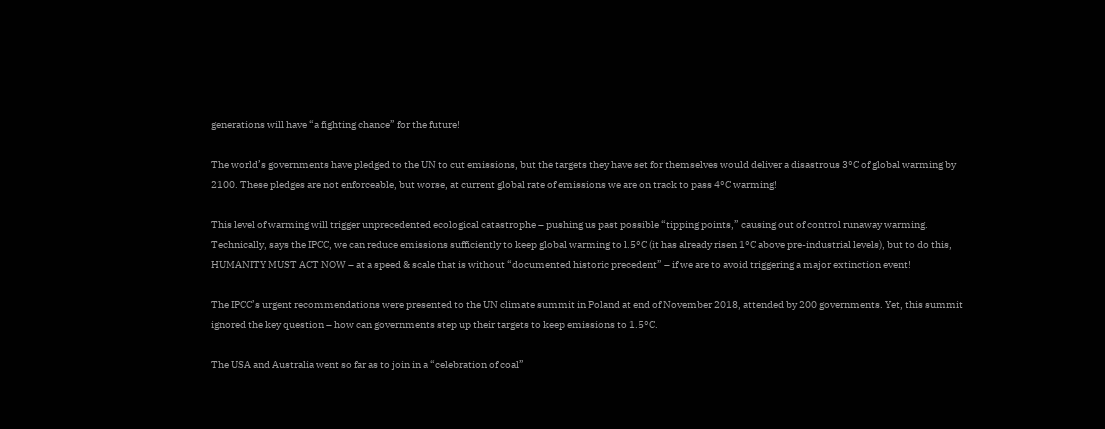generations will have “a fighting chance” for the future!

The world’s governments have pledged to the UN to cut emissions, but the targets they have set for themselves would deliver a disastrous 3°C of global warming by 2100. These pledges are not enforceable, but worse, at current global rate of emissions we are on track to pass 4°C warming!

This level of warming will trigger unprecedented ecological catastrophe – pushing us past possible “tipping points,” causing out of control runaway warming. Technically, says the IPCC, we can reduce emissions sufficiently to keep global warming to l.5°C (it has already risen 1°C above pre-industrial levels), but to do this, HUMANITY MUST ACT NOW – at a speed & scale that is without “documented historic precedent” – if we are to avoid triggering a major extinction event!

The IPCC’s urgent recommendations were presented to the UN climate summit in Poland at end of November 2018, attended by 200 governments. Yet, this summit ignored the key question – how can governments step up their targets to keep emissions to 1.5°C.

The USA and Australia went so far as to join in a “celebration of coal”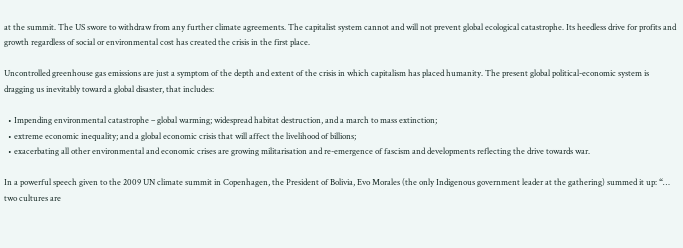at the summit. The US swore to withdraw from any further climate agreements. The capitalist system cannot and will not prevent global ecological catastrophe. Its heedless drive for profits and growth regardless of social or environmental cost has created the crisis in the first place.

Uncontrolled greenhouse gas emissions are just a symptom of the depth and extent of the crisis in which capitalism has placed humanity. The present global political-economic system is dragging us inevitably toward a global disaster, that includes:

  • Impending environmental catastrophe – global warming; widespread habitat destruction, and a march to mass extinction;
  • extreme economic inequality; and a global economic crisis that will affect the livelihood of billions;
  • exacerbating all other environmental and economic crises are growing militarisation and re-emergence of fascism and developments reflecting the drive towards war.

In a powerful speech given to the 2009 UN climate summit in Copenhagen, the President of Bolivia, Evo Morales (the only Indigenous government leader at the gathering) summed it up: “… two cultures are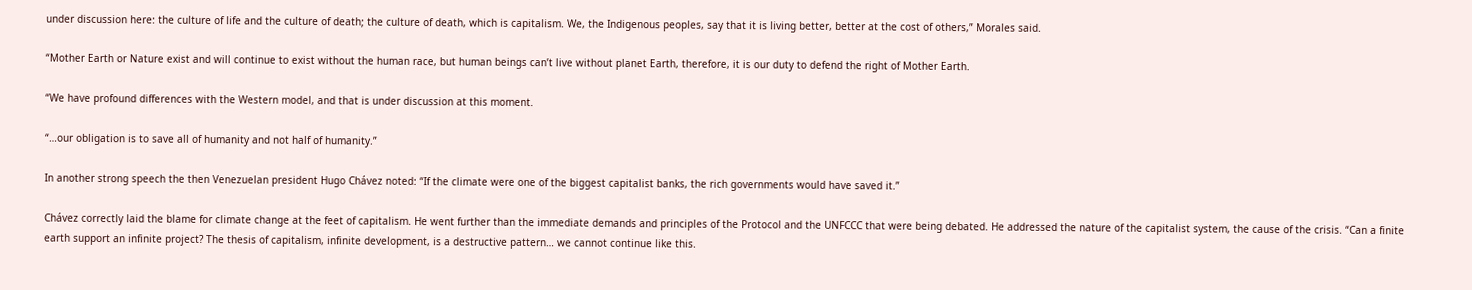under discussion here: the culture of life and the culture of death; the culture of death, which is capitalism. We, the Indigenous peoples, say that it is living better, better at the cost of others,” Morales said.

“Mother Earth or Nature exist and will continue to exist without the human race, but human beings can’t live without planet Earth, therefore, it is our duty to defend the right of Mother Earth.

“We have profound differences with the Western model, and that is under discussion at this moment.

“…our obligation is to save all of humanity and not half of humanity.”

In another strong speech the then Venezuelan president Hugo Chávez noted: “If the climate were one of the biggest capitalist banks, the rich governments would have saved it.”

Chávez correctly laid the blame for climate change at the feet of capitalism. He went further than the immediate demands and principles of the Protocol and the UNFCCC that were being debated. He addressed the nature of the capitalist system, the cause of the crisis. “Can a finite earth support an infinite project? The thesis of capitalism, infinite development, is a destructive pattern… we cannot continue like this.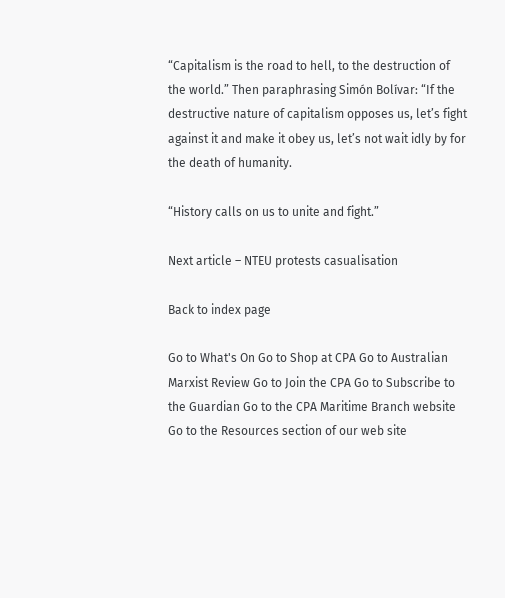“Capitalism is the road to hell, to the destruction of the world.” Then paraphrasing Simón Bolívar: “If the destructive nature of capitalism opposes us, let’s fight against it and make it obey us, let’s not wait idly by for the death of humanity.

“History calls on us to unite and fight.”

Next article – NTEU protests casualisation

Back to index page

Go to What's On Go to Shop at CPA Go to Australian Marxist Review Go to Join the CPA Go to Subscribe to the Guardian Go to the CPA Maritime Branch website Go to the Resources section of our web site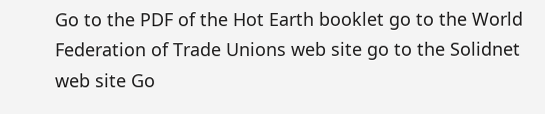Go to the PDF of the Hot Earth booklet go to the World Federation of Trade Unions web site go to the Solidnet  web site Go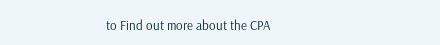to Find out more about the CPA